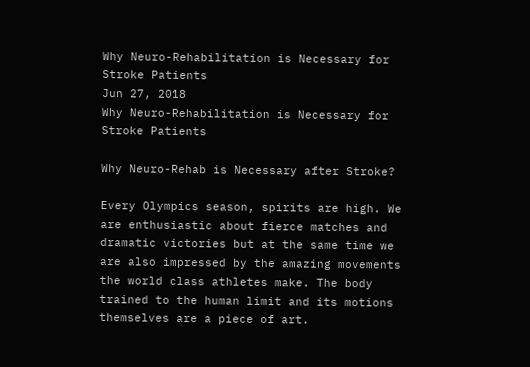Why Neuro-Rehabilitation is Necessary for Stroke Patients
Jun 27, 2018
Why Neuro-Rehabilitation is Necessary for Stroke Patients

Why Neuro-Rehab is Necessary after Stroke?

Every Olympics season, spirits are high. We are enthusiastic about fierce matches and dramatic victories but at the same time we are also impressed by the amazing movements the world class athletes make. The body trained to the human limit and its motions themselves are a piece of art.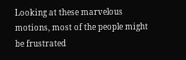Looking at these marvelous motions, most of the people might be frustrated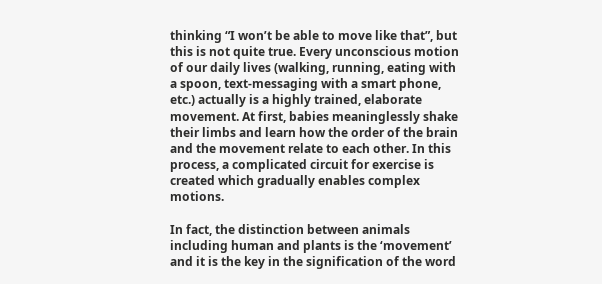thinking “I won’t be able to move like that”, but this is not quite true. Every unconscious motion of our daily lives (walking, running, eating with a spoon, text-messaging with a smart phone, etc.) actually is a highly trained, elaborate movement. At first, babies meaninglessly shake their limbs and learn how the order of the brain and the movement relate to each other. In this process, a complicated circuit for exercise is created which gradually enables complex motions.

In fact, the distinction between animals including human and plants is the ‘movement’ and it is the key in the signification of the word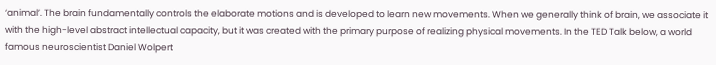‘animal’. The brain fundamentally controls the elaborate motions and is developed to learn new movements. When we generally think of brain, we associate it with the high-level abstract intellectual capacity, but it was created with the primary purpose of realizing physical movements. In the TED Talk below, a world famous neuroscientist Daniel Wolpert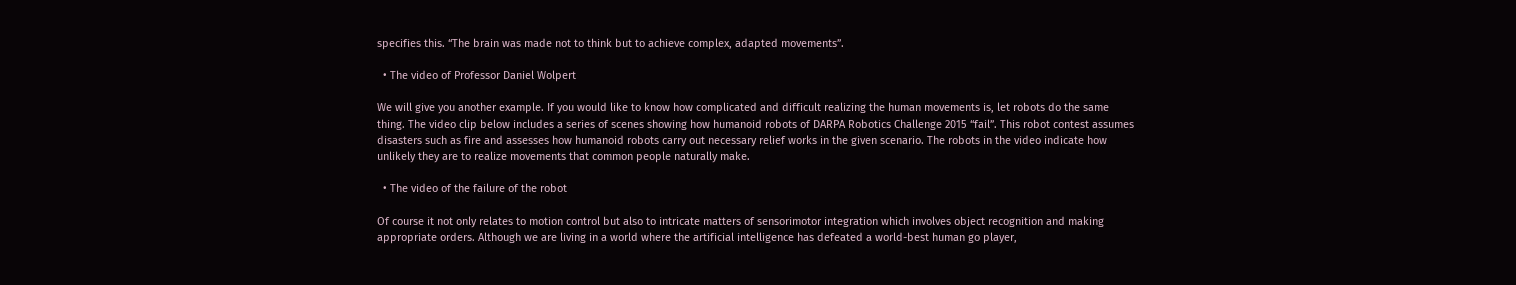specifies this. “The brain was made not to think but to achieve complex, adapted movements”.

  • The video of Professor Daniel Wolpert

We will give you another example. If you would like to know how complicated and difficult realizing the human movements is, let robots do the same thing. The video clip below includes a series of scenes showing how humanoid robots of DARPA Robotics Challenge 2015 “fail”. This robot contest assumes disasters such as fire and assesses how humanoid robots carry out necessary relief works in the given scenario. The robots in the video indicate how unlikely they are to realize movements that common people naturally make.

  • The video of the failure of the robot

Of course it not only relates to motion control but also to intricate matters of sensorimotor integration which involves object recognition and making appropriate orders. Although we are living in a world where the artificial intelligence has defeated a world-best human go player,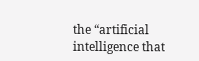the “artificial intelligence that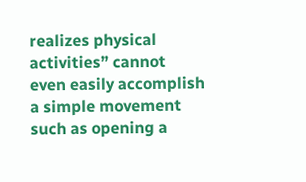realizes physical activities” cannot even easily accomplish a simple movement such as opening a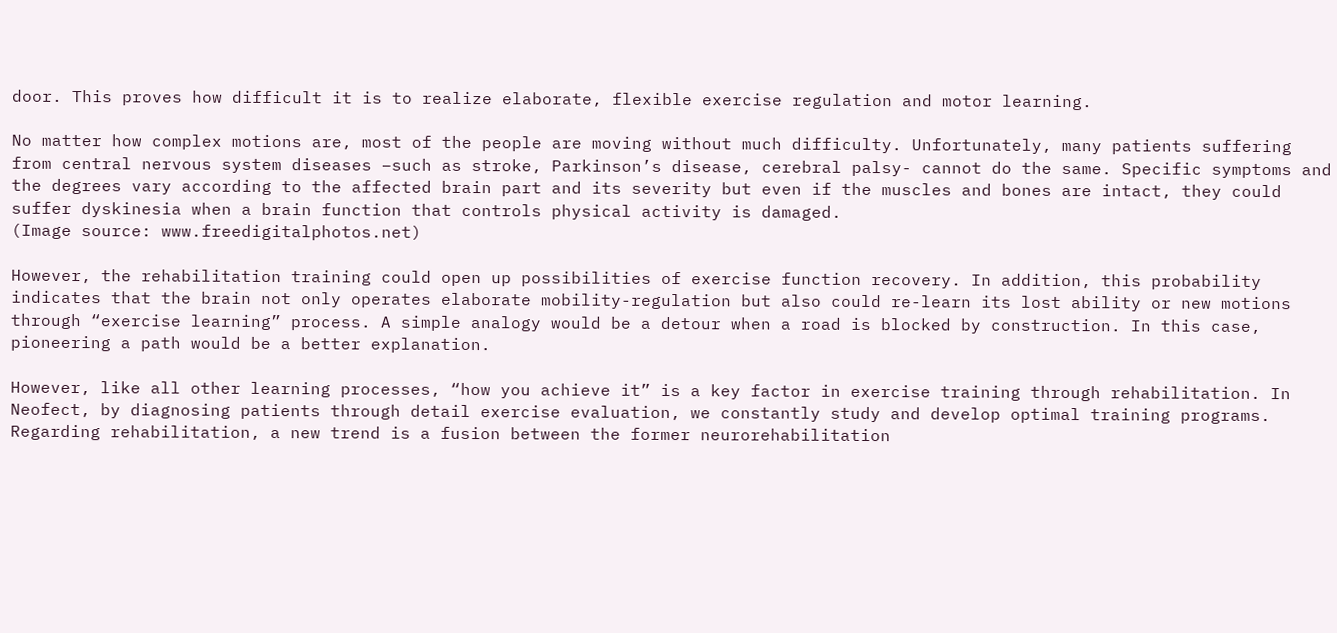door. This proves how difficult it is to realize elaborate, flexible exercise regulation and motor learning.

No matter how complex motions are, most of the people are moving without much difficulty. Unfortunately, many patients suffering from central nervous system diseases –such as stroke, Parkinson’s disease, cerebral palsy- cannot do the same. Specific symptoms and the degrees vary according to the affected brain part and its severity but even if the muscles and bones are intact, they could suffer dyskinesia when a brain function that controls physical activity is damaged.
(Image source: www.freedigitalphotos.net)

However, the rehabilitation training could open up possibilities of exercise function recovery. In addition, this probability indicates that the brain not only operates elaborate mobility-regulation but also could re-learn its lost ability or new motions through “exercise learning” process. A simple analogy would be a detour when a road is blocked by construction. In this case, pioneering a path would be a better explanation.

However, like all other learning processes, “how you achieve it” is a key factor in exercise training through rehabilitation. In Neofect, by diagnosing patients through detail exercise evaluation, we constantly study and develop optimal training programs. Regarding rehabilitation, a new trend is a fusion between the former neurorehabilitation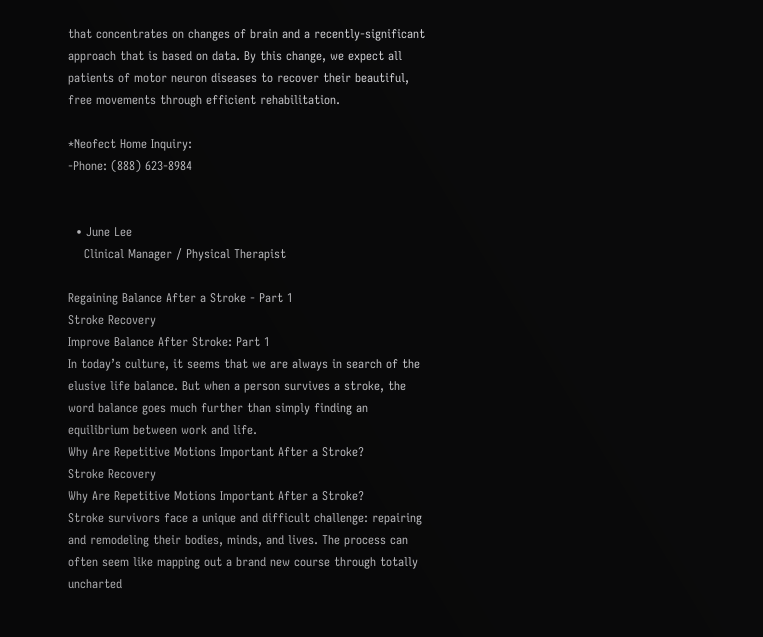that concentrates on changes of brain and a recently-significant approach that is based on data. By this change, we expect all patients of motor neuron diseases to recover their beautiful, free movements through efficient rehabilitation.

*Neofect Home Inquiry:
-Phone: (888) 623-8984


  • June Lee
    Clinical Manager / Physical Therapist

Regaining Balance After a Stroke - Part 1
Stroke Recovery
Improve Balance After Stroke: Part 1
In today’s culture, it seems that we are always in search of the elusive life balance. But when a person survives a stroke, the word balance goes much further than simply finding an equilibrium between work and life.
Why Are Repetitive Motions Important After a Stroke?
Stroke Recovery
Why Are Repetitive Motions Important After a Stroke?
Stroke survivors face a unique and difficult challenge: repairing and remodeling their bodies, minds, and lives. The process can often seem like mapping out a brand new course through totally uncharted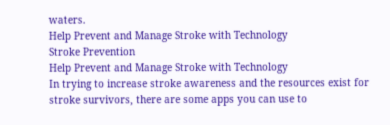waters.
Help Prevent and Manage Stroke with Technology
Stroke Prevention
Help Prevent and Manage Stroke with Technology
In trying to increase stroke awareness and the resources exist for stroke survivors, there are some apps you can use to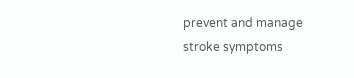prevent and manage stroke symptoms